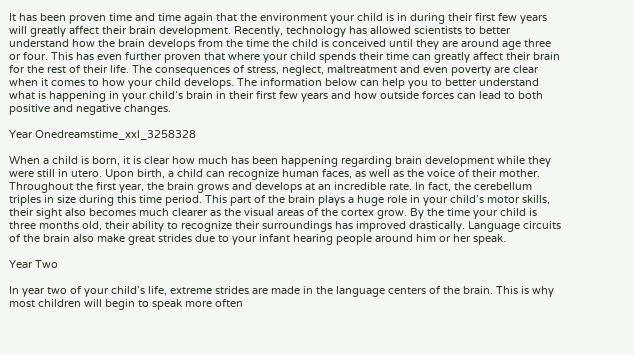It has been proven time and time again that the environment your child is in during their first few years will greatly affect their brain development. Recently, technology has allowed scientists to better understand how the brain develops from the time the child is conceived until they are around age three or four. This has even further proven that where your child spends their time can greatly affect their brain for the rest of their life. The consequences of stress, neglect, maltreatment and even poverty are clear when it comes to how your child develops. The information below can help you to better understand what is happening in your child’s brain in their first few years and how outside forces can lead to both positive and negative changes.

Year Onedreamstime_xxl_3258328

When a child is born, it is clear how much has been happening regarding brain development while they were still in utero. Upon birth, a child can recognize human faces, as well as the voice of their mother. Throughout the first year, the brain grows and develops at an incredible rate. In fact, the cerebellum triples in size during this time period. This part of the brain plays a huge role in your child’s motor skills, their sight also becomes much clearer as the visual areas of the cortex grow. By the time your child is three months old, their ability to recognize their surroundings has improved drastically. Language circuits of the brain also make great strides due to your infant hearing people around him or her speak.

Year Two

In year two of your child’s life, extreme strides are made in the language centers of the brain. This is why most children will begin to speak more often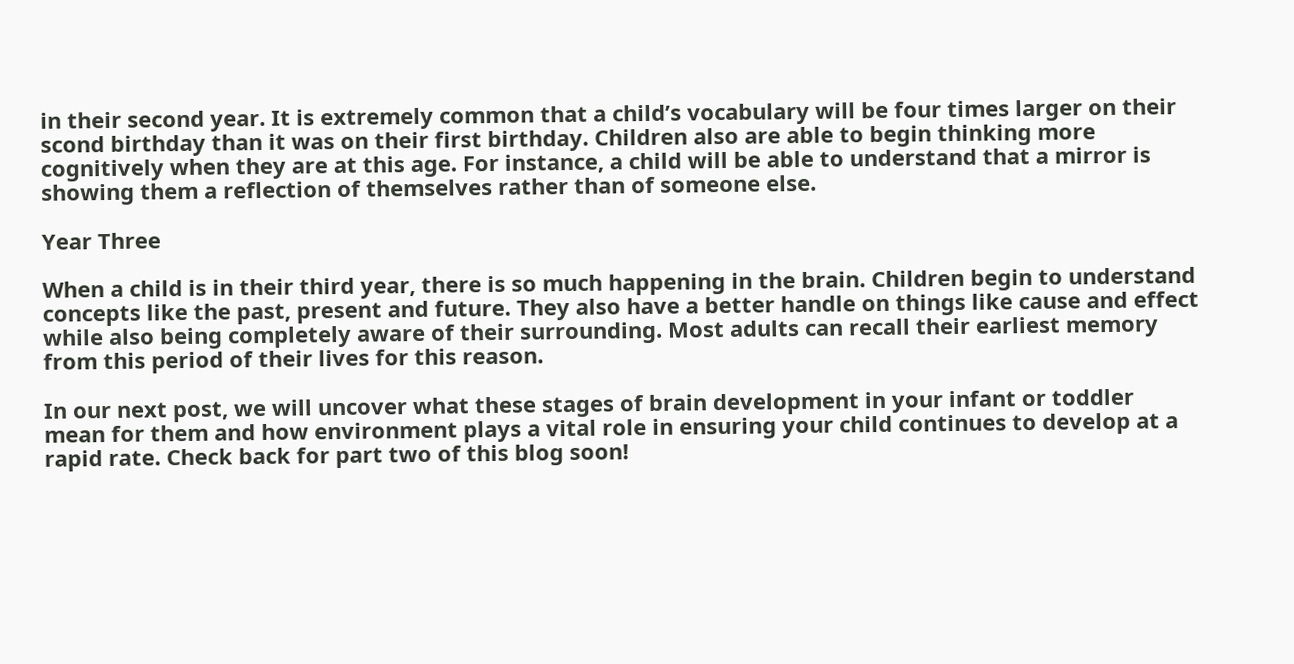in their second year. It is extremely common that a child’s vocabulary will be four times larger on their scond birthday than it was on their first birthday. Children also are able to begin thinking more cognitively when they are at this age. For instance, a child will be able to understand that a mirror is showing them a reflection of themselves rather than of someone else.

Year Three

When a child is in their third year, there is so much happening in the brain. Children begin to understand concepts like the past, present and future. They also have a better handle on things like cause and effect while also being completely aware of their surrounding. Most adults can recall their earliest memory from this period of their lives for this reason.

In our next post, we will uncover what these stages of brain development in your infant or toddler mean for them and how environment plays a vital role in ensuring your child continues to develop at a rapid rate. Check back for part two of this blog soon!